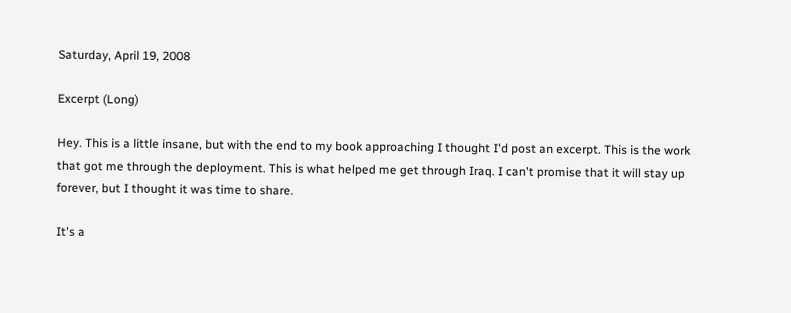Saturday, April 19, 2008

Excerpt (Long)

Hey. This is a little insane, but with the end to my book approaching I thought I'd post an excerpt. This is the work that got me through the deployment. This is what helped me get through Iraq. I can't promise that it will stay up forever, but I thought it was time to share.

It's a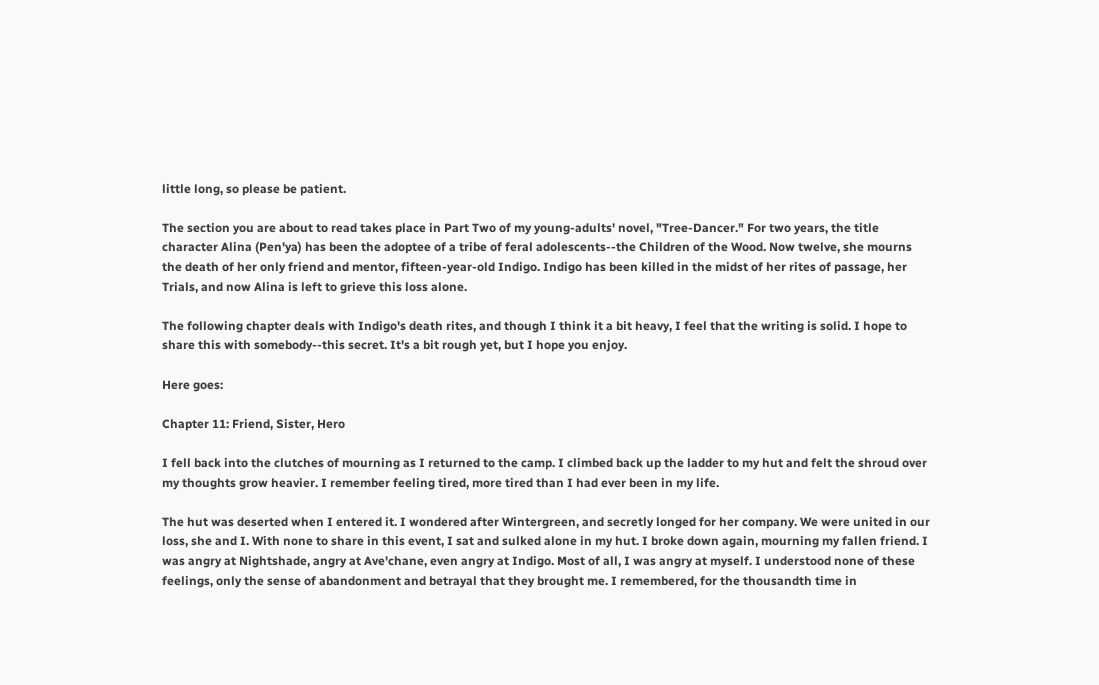little long, so please be patient.

The section you are about to read takes place in Part Two of my young-adults' novel, "Tree-Dancer." For two years, the title character Alina (Pen'ya) has been the adoptee of a tribe of feral adolescents--the Children of the Wood. Now twelve, she mourns the death of her only friend and mentor, fifteen-year-old Indigo. Indigo has been killed in the midst of her rites of passage, her Trials, and now Alina is left to grieve this loss alone.

The following chapter deals with Indigo's death rites, and though I think it a bit heavy, I feel that the writing is solid. I hope to share this with somebody--this secret. It's a bit rough yet, but I hope you enjoy.

Here goes:

Chapter 11: Friend, Sister, Hero

I fell back into the clutches of mourning as I returned to the camp. I climbed back up the ladder to my hut and felt the shroud over my thoughts grow heavier. I remember feeling tired, more tired than I had ever been in my life.

The hut was deserted when I entered it. I wondered after Wintergreen, and secretly longed for her company. We were united in our loss, she and I. With none to share in this event, I sat and sulked alone in my hut. I broke down again, mourning my fallen friend. I was angry at Nightshade, angry at Ave'chane, even angry at Indigo. Most of all, I was angry at myself. I understood none of these feelings, only the sense of abandonment and betrayal that they brought me. I remembered, for the thousandth time in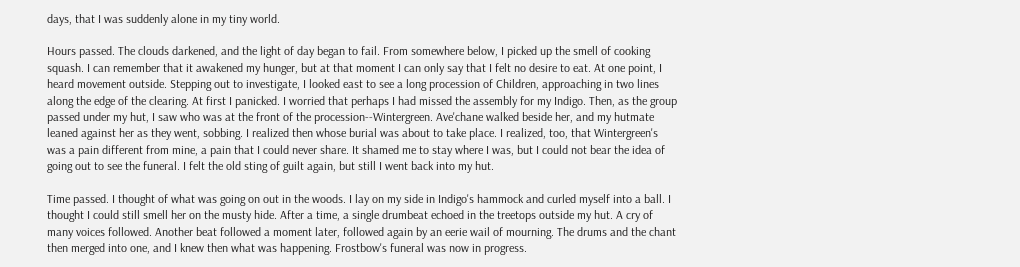days, that I was suddenly alone in my tiny world.

Hours passed. The clouds darkened, and the light of day began to fail. From somewhere below, I picked up the smell of cooking squash. I can remember that it awakened my hunger, but at that moment I can only say that I felt no desire to eat. At one point, I heard movement outside. Stepping out to investigate, I looked east to see a long procession of Children, approaching in two lines along the edge of the clearing. At first I panicked. I worried that perhaps I had missed the assembly for my Indigo. Then, as the group passed under my hut, I saw who was at the front of the procession--Wintergreen. Ave'chane walked beside her, and my hutmate leaned against her as they went, sobbing. I realized then whose burial was about to take place. I realized, too, that Wintergreen's was a pain different from mine, a pain that I could never share. It shamed me to stay where I was, but I could not bear the idea of going out to see the funeral. I felt the old sting of guilt again, but still I went back into my hut.

Time passed. I thought of what was going on out in the woods. I lay on my side in Indigo's hammock and curled myself into a ball. I thought I could still smell her on the musty hide. After a time, a single drumbeat echoed in the treetops outside my hut. A cry of many voices followed. Another beat followed a moment later, followed again by an eerie wail of mourning. The drums and the chant then merged into one, and I knew then what was happening. Frostbow's funeral was now in progress.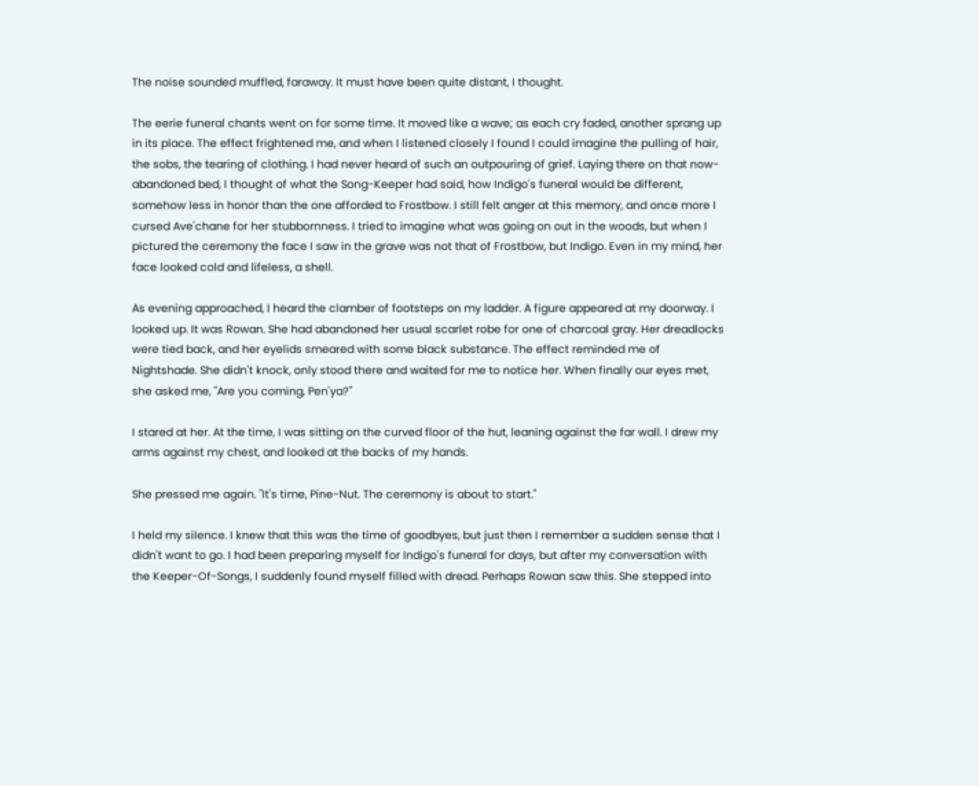The noise sounded muffled, faraway. It must have been quite distant, I thought.

The eerie funeral chants went on for some time. It moved like a wave; as each cry faded, another sprang up in its place. The effect frightened me, and when I listened closely I found I could imagine the pulling of hair, the sobs, the tearing of clothing. I had never heard of such an outpouring of grief. Laying there on that now-abandoned bed, I thought of what the Song-Keeper had said, how Indigo's funeral would be different, somehow less in honor than the one afforded to Frostbow. I still felt anger at this memory, and once more I cursed Ave'chane for her stubbornness. I tried to imagine what was going on out in the woods, but when I pictured the ceremony the face I saw in the grave was not that of Frostbow, but Indigo. Even in my mind, her face looked cold and lifeless, a shell.

As evening approached, I heard the clamber of footsteps on my ladder. A figure appeared at my doorway. I looked up. It was Rowan. She had abandoned her usual scarlet robe for one of charcoal gray. Her dreadlocks were tied back, and her eyelids smeared with some black substance. The effect reminded me of Nightshade. She didn't knock, only stood there and waited for me to notice her. When finally our eyes met, she asked me, "Are you coming, Pen'ya?"

I stared at her. At the time, I was sitting on the curved floor of the hut, leaning against the far wall. I drew my arms against my chest, and looked at the backs of my hands.

She pressed me again. "It's time, Pine-Nut. The ceremony is about to start."

I held my silence. I knew that this was the time of goodbyes, but just then I remember a sudden sense that I didn't want to go. I had been preparing myself for Indigo's funeral for days, but after my conversation with the Keeper-Of-Songs, I suddenly found myself filled with dread. Perhaps Rowan saw this. She stepped into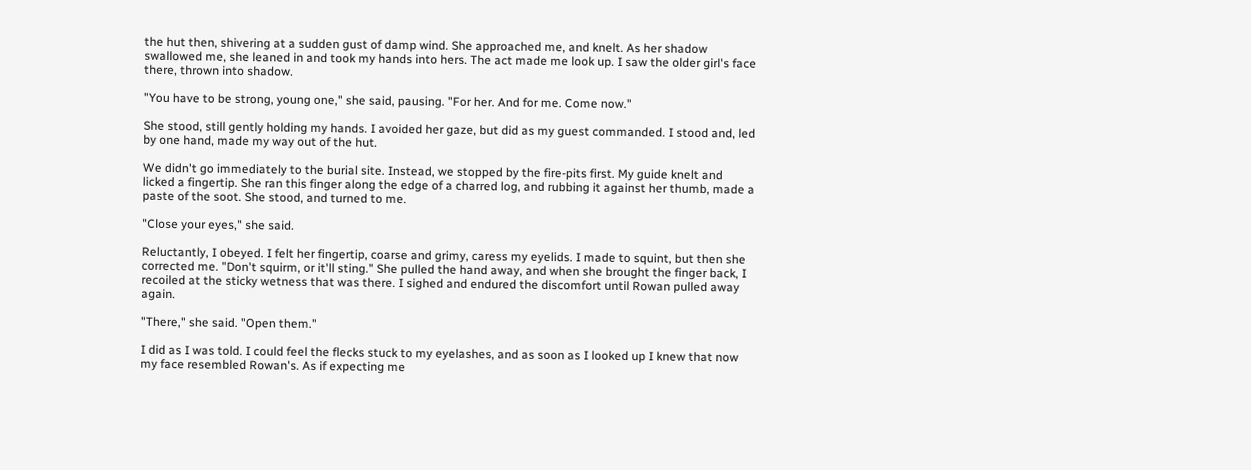the hut then, shivering at a sudden gust of damp wind. She approached me, and knelt. As her shadow swallowed me, she leaned in and took my hands into hers. The act made me look up. I saw the older girl's face there, thrown into shadow.

"You have to be strong, young one," she said, pausing. "For her. And for me. Come now."

She stood, still gently holding my hands. I avoided her gaze, but did as my guest commanded. I stood and, led by one hand, made my way out of the hut.

We didn't go immediately to the burial site. Instead, we stopped by the fire-pits first. My guide knelt and licked a fingertip. She ran this finger along the edge of a charred log, and rubbing it against her thumb, made a paste of the soot. She stood, and turned to me.

"Close your eyes," she said.

Reluctantly, I obeyed. I felt her fingertip, coarse and grimy, caress my eyelids. I made to squint, but then she corrected me. "Don't squirm, or it'll sting." She pulled the hand away, and when she brought the finger back, I recoiled at the sticky wetness that was there. I sighed and endured the discomfort until Rowan pulled away again.

"There," she said. "Open them."

I did as I was told. I could feel the flecks stuck to my eyelashes, and as soon as I looked up I knew that now my face resembled Rowan's. As if expecting me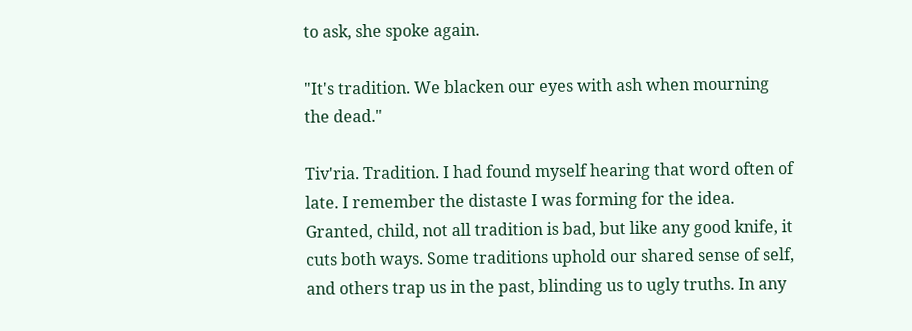to ask, she spoke again.

"It's tradition. We blacken our eyes with ash when mourning the dead."

Tiv'ria. Tradition. I had found myself hearing that word often of late. I remember the distaste I was forming for the idea. Granted, child, not all tradition is bad, but like any good knife, it cuts both ways. Some traditions uphold our shared sense of self, and others trap us in the past, blinding us to ugly truths. In any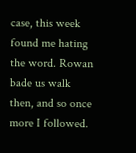case, this week found me hating the word. Rowan bade us walk then, and so once more I followed.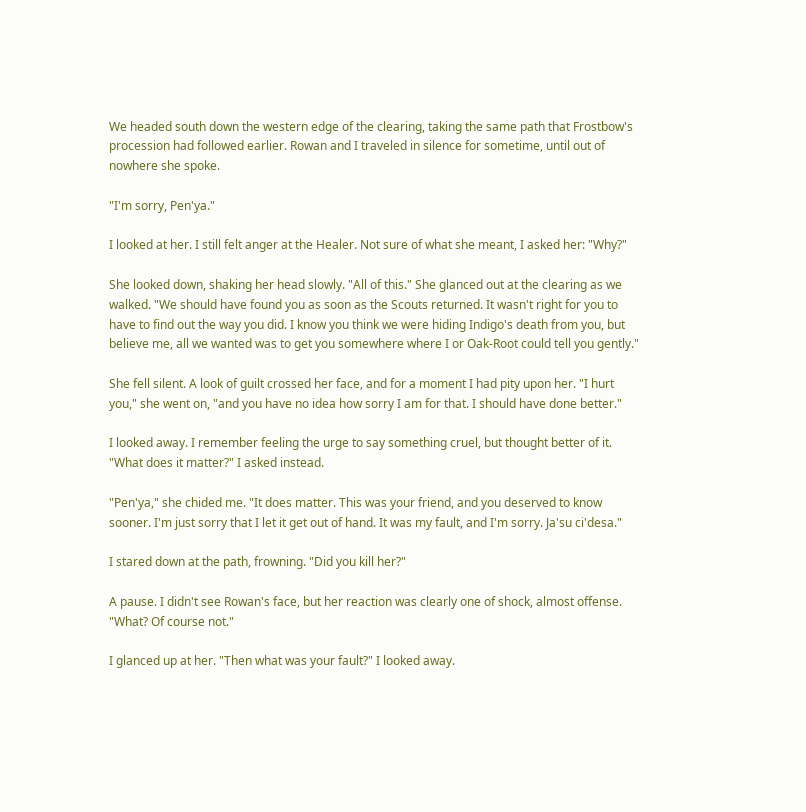We headed south down the western edge of the clearing, taking the same path that Frostbow's procession had followed earlier. Rowan and I traveled in silence for sometime, until out of nowhere she spoke.

"I'm sorry, Pen'ya."

I looked at her. I still felt anger at the Healer. Not sure of what she meant, I asked her: "Why?"

She looked down, shaking her head slowly. "All of this." She glanced out at the clearing as we walked. "We should have found you as soon as the Scouts returned. It wasn't right for you to have to find out the way you did. I know you think we were hiding Indigo's death from you, but believe me, all we wanted was to get you somewhere where I or Oak-Root could tell you gently."

She fell silent. A look of guilt crossed her face, and for a moment I had pity upon her. "I hurt you," she went on, "and you have no idea how sorry I am for that. I should have done better."

I looked away. I remember feeling the urge to say something cruel, but thought better of it. "What does it matter?" I asked instead.

"Pen'ya," she chided me. "It does matter. This was your friend, and you deserved to know sooner. I'm just sorry that I let it get out of hand. It was my fault, and I'm sorry. Ja'su ci'desa."

I stared down at the path, frowning. "Did you kill her?"

A pause. I didn't see Rowan's face, but her reaction was clearly one of shock, almost offense. "What? Of course not."

I glanced up at her. "Then what was your fault?" I looked away.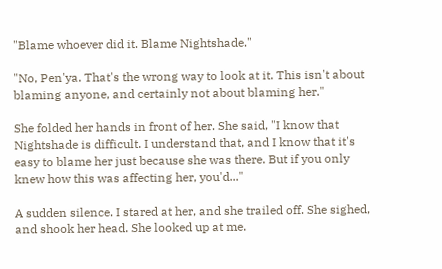"Blame whoever did it. Blame Nightshade."

"No, Pen'ya. That's the wrong way to look at it. This isn't about blaming anyone, and certainly not about blaming her."

She folded her hands in front of her. She said, "I know that Nightshade is difficult. I understand that, and I know that it's easy to blame her just because she was there. But if you only knew how this was affecting her, you'd..."

A sudden silence. I stared at her, and she trailed off. She sighed, and shook her head. She looked up at me.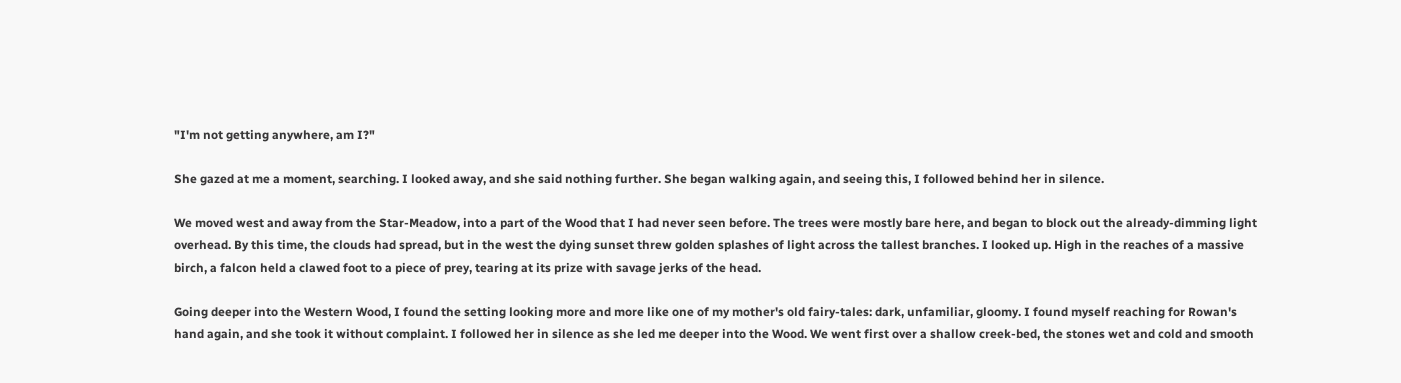"I'm not getting anywhere, am I?"

She gazed at me a moment, searching. I looked away, and she said nothing further. She began walking again, and seeing this, I followed behind her in silence.

We moved west and away from the Star-Meadow, into a part of the Wood that I had never seen before. The trees were mostly bare here, and began to block out the already-dimming light overhead. By this time, the clouds had spread, but in the west the dying sunset threw golden splashes of light across the tallest branches. I looked up. High in the reaches of a massive birch, a falcon held a clawed foot to a piece of prey, tearing at its prize with savage jerks of the head.

Going deeper into the Western Wood, I found the setting looking more and more like one of my mother's old fairy-tales: dark, unfamiliar, gloomy. I found myself reaching for Rowan's hand again, and she took it without complaint. I followed her in silence as she led me deeper into the Wood. We went first over a shallow creek-bed, the stones wet and cold and smooth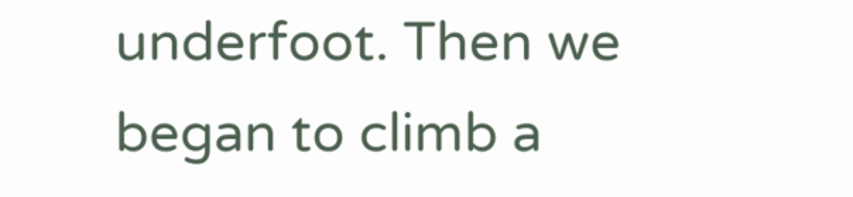underfoot. Then we began to climb a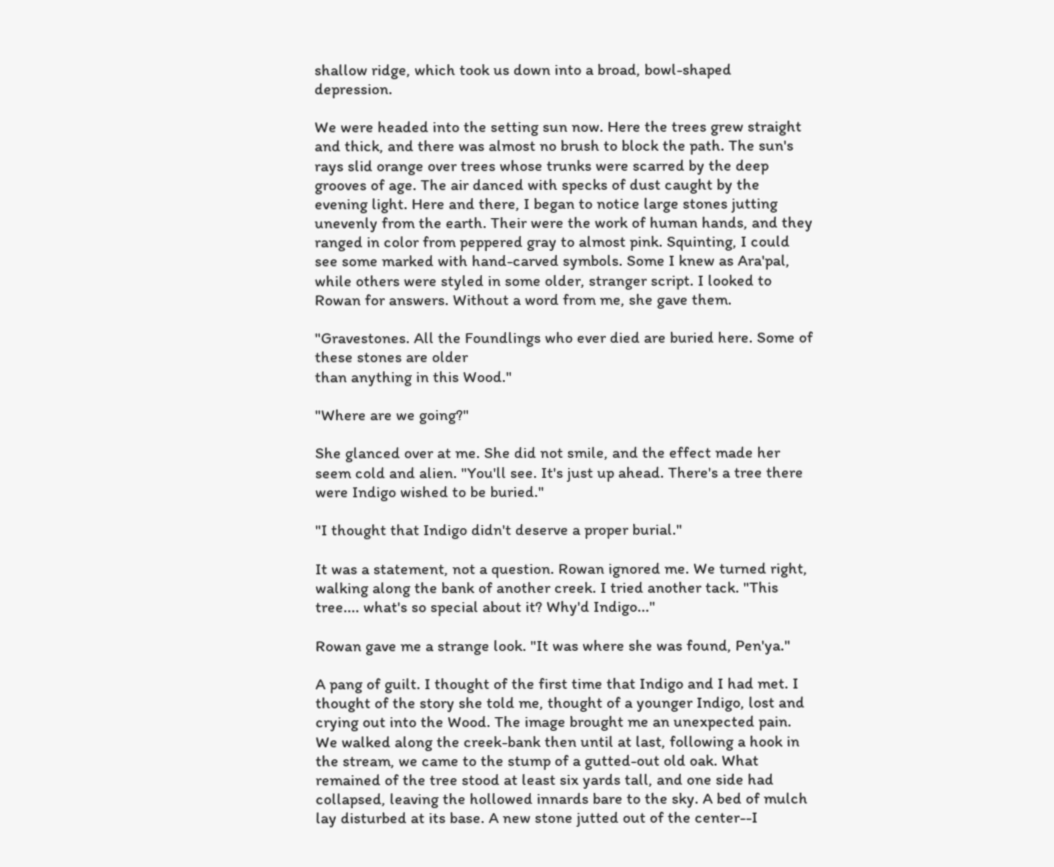shallow ridge, which took us down into a broad, bowl-shaped depression.

We were headed into the setting sun now. Here the trees grew straight and thick, and there was almost no brush to block the path. The sun's rays slid orange over trees whose trunks were scarred by the deep grooves of age. The air danced with specks of dust caught by the evening light. Here and there, I began to notice large stones jutting unevenly from the earth. Their were the work of human hands, and they ranged in color from peppered gray to almost pink. Squinting, I could see some marked with hand-carved symbols. Some I knew as Ara'pal, while others were styled in some older, stranger script. I looked to Rowan for answers. Without a word from me, she gave them.

"Gravestones. All the Foundlings who ever died are buried here. Some of these stones are older
than anything in this Wood."

"Where are we going?"

She glanced over at me. She did not smile, and the effect made her seem cold and alien. "You'll see. It's just up ahead. There's a tree there were Indigo wished to be buried."

"I thought that Indigo didn't deserve a proper burial."

It was a statement, not a question. Rowan ignored me. We turned right, walking along the bank of another creek. I tried another tack. "This tree.... what's so special about it? Why'd Indigo..."

Rowan gave me a strange look. "It was where she was found, Pen'ya."

A pang of guilt. I thought of the first time that Indigo and I had met. I thought of the story she told me, thought of a younger Indigo, lost and crying out into the Wood. The image brought me an unexpected pain. We walked along the creek-bank then until at last, following a hook in the stream, we came to the stump of a gutted-out old oak. What remained of the tree stood at least six yards tall, and one side had collapsed, leaving the hollowed innards bare to the sky. A bed of mulch lay disturbed at its base. A new stone jutted out of the center--I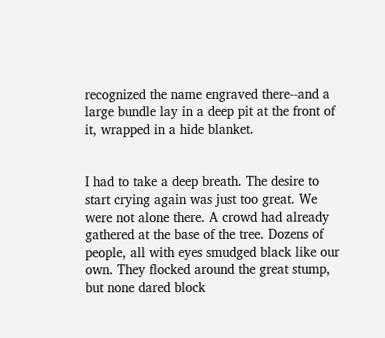recognized the name engraved there--and a large bundle lay in a deep pit at the front of it, wrapped in a hide blanket.


I had to take a deep breath. The desire to start crying again was just too great. We were not alone there. A crowd had already gathered at the base of the tree. Dozens of people, all with eyes smudged black like our own. They flocked around the great stump, but none dared block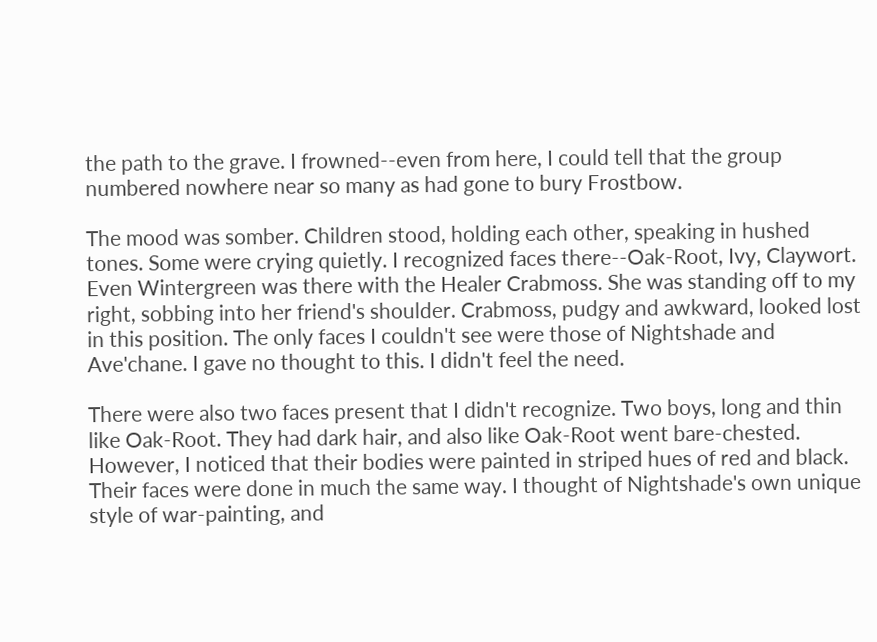the path to the grave. I frowned--even from here, I could tell that the group numbered nowhere near so many as had gone to bury Frostbow.

The mood was somber. Children stood, holding each other, speaking in hushed tones. Some were crying quietly. I recognized faces there--Oak-Root, Ivy, Claywort. Even Wintergreen was there with the Healer Crabmoss. She was standing off to my right, sobbing into her friend's shoulder. Crabmoss, pudgy and awkward, looked lost in this position. The only faces I couldn't see were those of Nightshade and Ave'chane. I gave no thought to this. I didn't feel the need.

There were also two faces present that I didn't recognize. Two boys, long and thin like Oak-Root. They had dark hair, and also like Oak-Root went bare-chested. However, I noticed that their bodies were painted in striped hues of red and black. Their faces were done in much the same way. I thought of Nightshade's own unique style of war-painting, and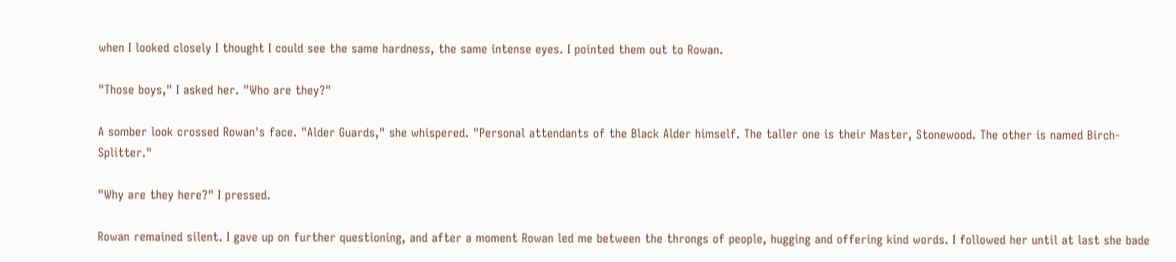when I looked closely I thought I could see the same hardness, the same intense eyes. I pointed them out to Rowan.

"Those boys," I asked her. "Who are they?"

A somber look crossed Rowan's face. "Alder Guards," she whispered. "Personal attendants of the Black Alder himself. The taller one is their Master, Stonewood. The other is named Birch-Splitter."

"Why are they here?" I pressed.

Rowan remained silent. I gave up on further questioning, and after a moment Rowan led me between the throngs of people, hugging and offering kind words. I followed her until at last she bade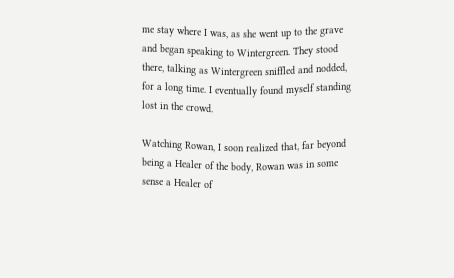me stay where I was, as she went up to the grave and began speaking to Wintergreen. They stood there, talking as Wintergreen sniffled and nodded, for a long time. I eventually found myself standing lost in the crowd.

Watching Rowan, I soon realized that, far beyond being a Healer of the body, Rowan was in some sense a Healer of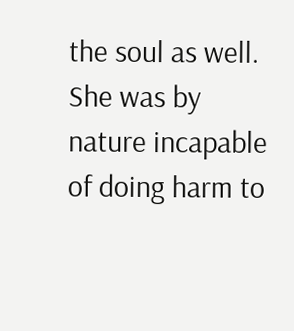the soul as well. She was by nature incapable of doing harm to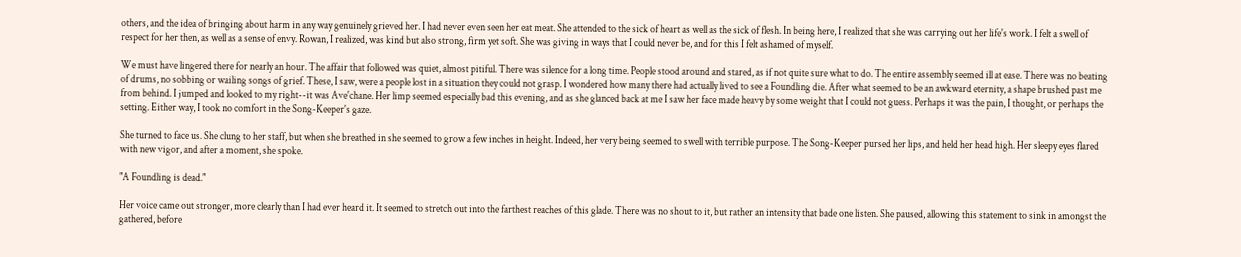others, and the idea of bringing about harm in any way genuinely grieved her. I had never even seen her eat meat. She attended to the sick of heart as well as the sick of flesh. In being here, I realized that she was carrying out her life's work. I felt a swell of respect for her then, as well as a sense of envy. Rowan, I realized, was kind but also strong, firm yet soft. She was giving in ways that I could never be, and for this I felt ashamed of myself.

We must have lingered there for nearly an hour. The affair that followed was quiet, almost pitiful. There was silence for a long time. People stood around and stared, as if not quite sure what to do. The entire assembly seemed ill at ease. There was no beating of drums, no sobbing or wailing songs of grief. These, I saw, were a people lost in a situation they could not grasp. I wondered how many there had actually lived to see a Foundling die. After what seemed to be an awkward eternity, a shape brushed past me from behind. I jumped and looked to my right--it was Ave'chane. Her limp seemed especially bad this evening, and as she glanced back at me I saw her face made heavy by some weight that I could not guess. Perhaps it was the pain, I thought, or perhaps the setting. Either way, I took no comfort in the Song-Keeper's gaze.

She turned to face us. She clung to her staff, but when she breathed in she seemed to grow a few inches in height. Indeed, her very being seemed to swell with terrible purpose. The Song-Keeper pursed her lips, and held her head high. Her sleepy eyes flared with new vigor, and after a moment, she spoke.

"A Foundling is dead."

Her voice came out stronger, more clearly than I had ever heard it. It seemed to stretch out into the farthest reaches of this glade. There was no shout to it, but rather an intensity that bade one listen. She paused, allowing this statement to sink in amongst the gathered, before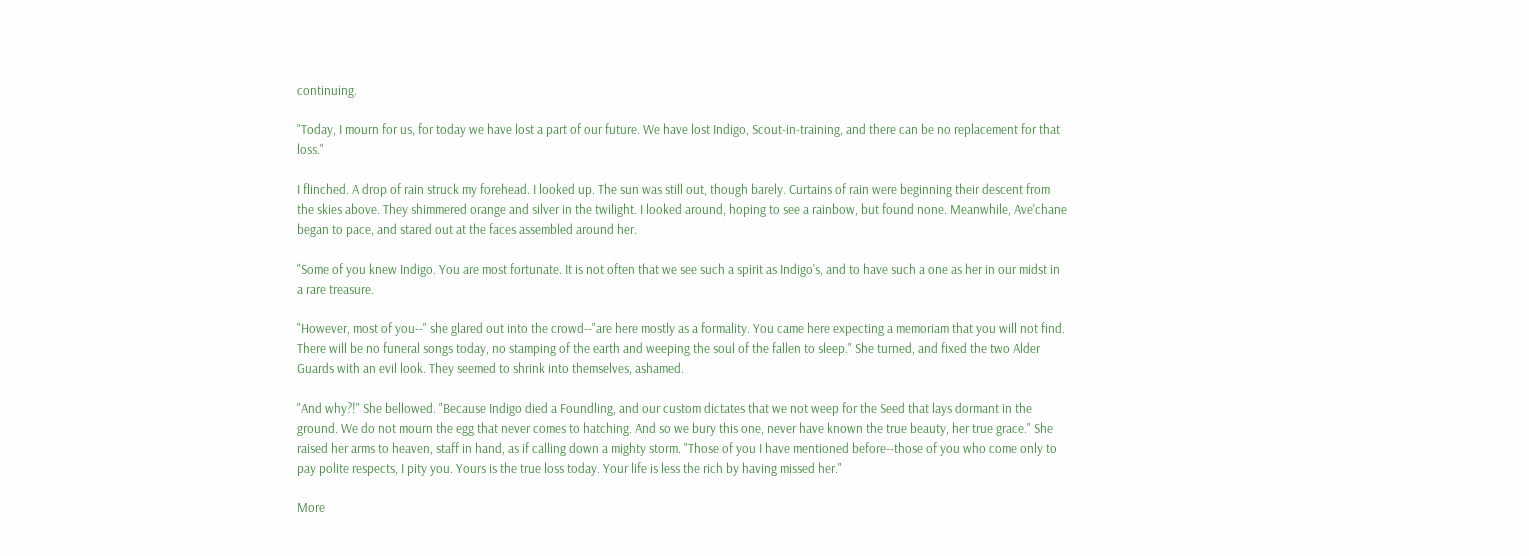continuing.

"Today, I mourn for us, for today we have lost a part of our future. We have lost Indigo, Scout-in-training, and there can be no replacement for that loss."

I flinched. A drop of rain struck my forehead. I looked up. The sun was still out, though barely. Curtains of rain were beginning their descent from the skies above. They shimmered orange and silver in the twilight. I looked around, hoping to see a rainbow, but found none. Meanwhile, Ave'chane began to pace, and stared out at the faces assembled around her.

"Some of you knew Indigo. You are most fortunate. It is not often that we see such a spirit as Indigo's, and to have such a one as her in our midst in a rare treasure.

"However, most of you--" she glared out into the crowd--"are here mostly as a formality. You came here expecting a memoriam that you will not find. There will be no funeral songs today, no stamping of the earth and weeping the soul of the fallen to sleep." She turned, and fixed the two Alder Guards with an evil look. They seemed to shrink into themselves, ashamed.

"And why?!" She bellowed. "Because Indigo died a Foundling, and our custom dictates that we not weep for the Seed that lays dormant in the ground. We do not mourn the egg that never comes to hatching. And so we bury this one, never have known the true beauty, her true grace." She raised her arms to heaven, staff in hand, as if calling down a mighty storm. "Those of you I have mentioned before--those of you who come only to pay polite respects, I pity you. Yours is the true loss today. Your life is less the rich by having missed her."

More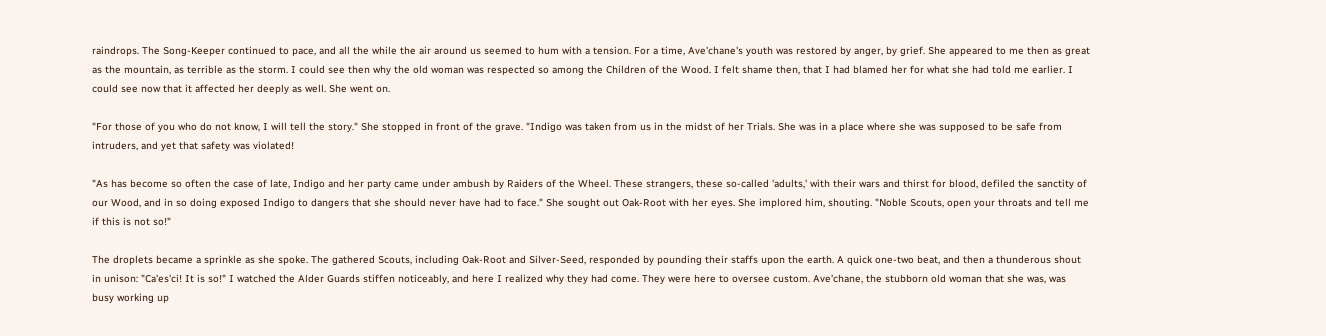raindrops. The Song-Keeper continued to pace, and all the while the air around us seemed to hum with a tension. For a time, Ave'chane's youth was restored by anger, by grief. She appeared to me then as great as the mountain, as terrible as the storm. I could see then why the old woman was respected so among the Children of the Wood. I felt shame then, that I had blamed her for what she had told me earlier. I could see now that it affected her deeply as well. She went on.

"For those of you who do not know, I will tell the story." She stopped in front of the grave. "Indigo was taken from us in the midst of her Trials. She was in a place where she was supposed to be safe from intruders, and yet that safety was violated!

"As has become so often the case of late, Indigo and her party came under ambush by Raiders of the Wheel. These strangers, these so-called 'adults,' with their wars and thirst for blood, defiled the sanctity of our Wood, and in so doing exposed Indigo to dangers that she should never have had to face." She sought out Oak-Root with her eyes. She implored him, shouting. "Noble Scouts, open your throats and tell me if this is not so!"

The droplets became a sprinkle as she spoke. The gathered Scouts, including Oak-Root and Silver-Seed, responded by pounding their staffs upon the earth. A quick one-two beat, and then a thunderous shout in unison: "Ca'es'ci! It is so!" I watched the Alder Guards stiffen noticeably, and here I realized why they had come. They were here to oversee custom. Ave'chane, the stubborn old woman that she was, was busy working up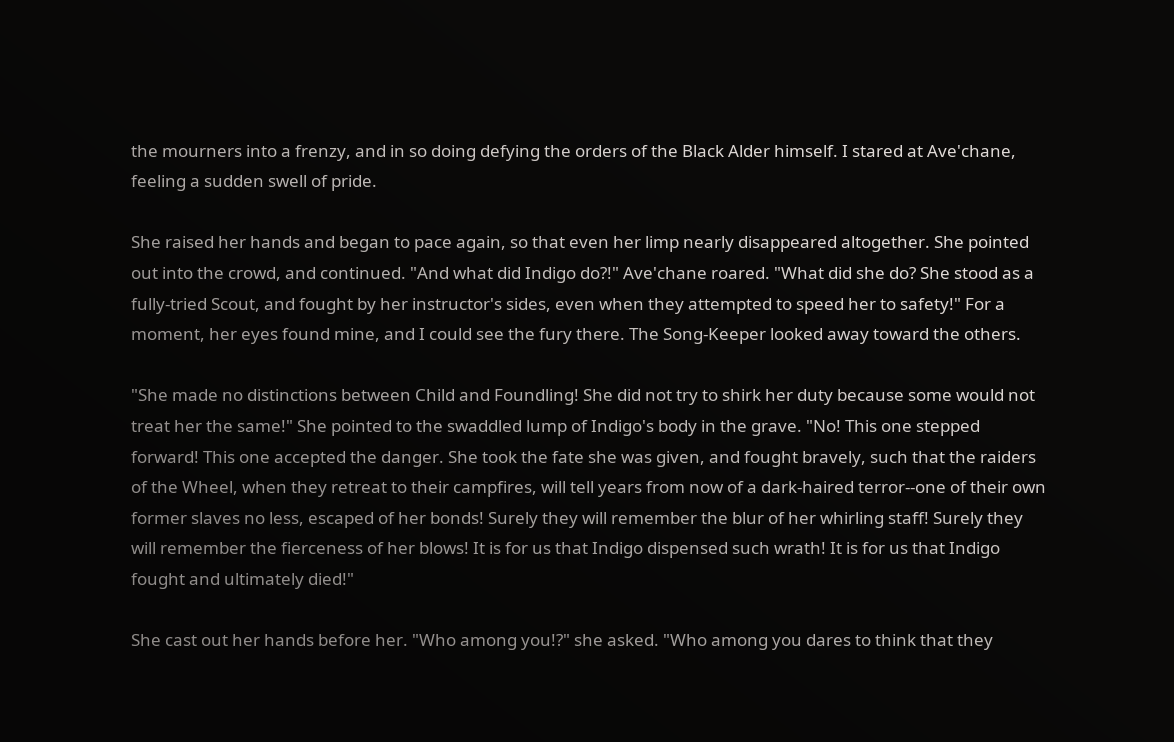the mourners into a frenzy, and in so doing defying the orders of the Black Alder himself. I stared at Ave'chane, feeling a sudden swell of pride.

She raised her hands and began to pace again, so that even her limp nearly disappeared altogether. She pointed out into the crowd, and continued. "And what did Indigo do?!" Ave'chane roared. "What did she do? She stood as a fully-tried Scout, and fought by her instructor's sides, even when they attempted to speed her to safety!" For a moment, her eyes found mine, and I could see the fury there. The Song-Keeper looked away toward the others.

"She made no distinctions between Child and Foundling! She did not try to shirk her duty because some would not treat her the same!" She pointed to the swaddled lump of Indigo's body in the grave. "No! This one stepped forward! This one accepted the danger. She took the fate she was given, and fought bravely, such that the raiders of the Wheel, when they retreat to their campfires, will tell years from now of a dark-haired terror--one of their own former slaves no less, escaped of her bonds! Surely they will remember the blur of her whirling staff! Surely they will remember the fierceness of her blows! It is for us that Indigo dispensed such wrath! It is for us that Indigo fought and ultimately died!"

She cast out her hands before her. "Who among you!?" she asked. "Who among you dares to think that they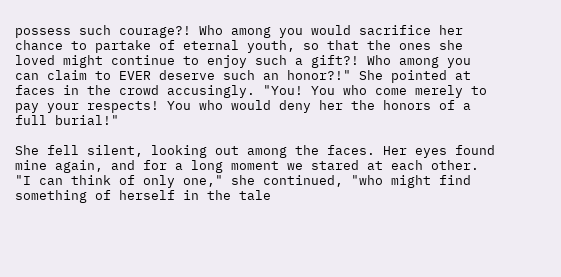possess such courage?! Who among you would sacrifice her chance to partake of eternal youth, so that the ones she loved might continue to enjoy such a gift?! Who among you can claim to EVER deserve such an honor?!" She pointed at faces in the crowd accusingly. "You! You who come merely to pay your respects! You who would deny her the honors of a full burial!"

She fell silent, looking out among the faces. Her eyes found mine again, and for a long moment we stared at each other. "I can think of only one," she continued, "who might find something of herself in the tale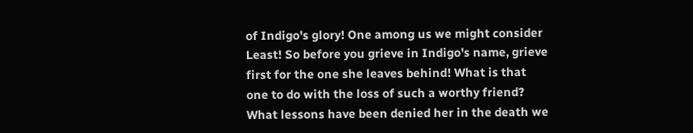of Indigo's glory! One among us we might consider Least! So before you grieve in Indigo's name, grieve first for the one she leaves behind! What is that one to do with the loss of such a worthy friend? What lessons have been denied her in the death we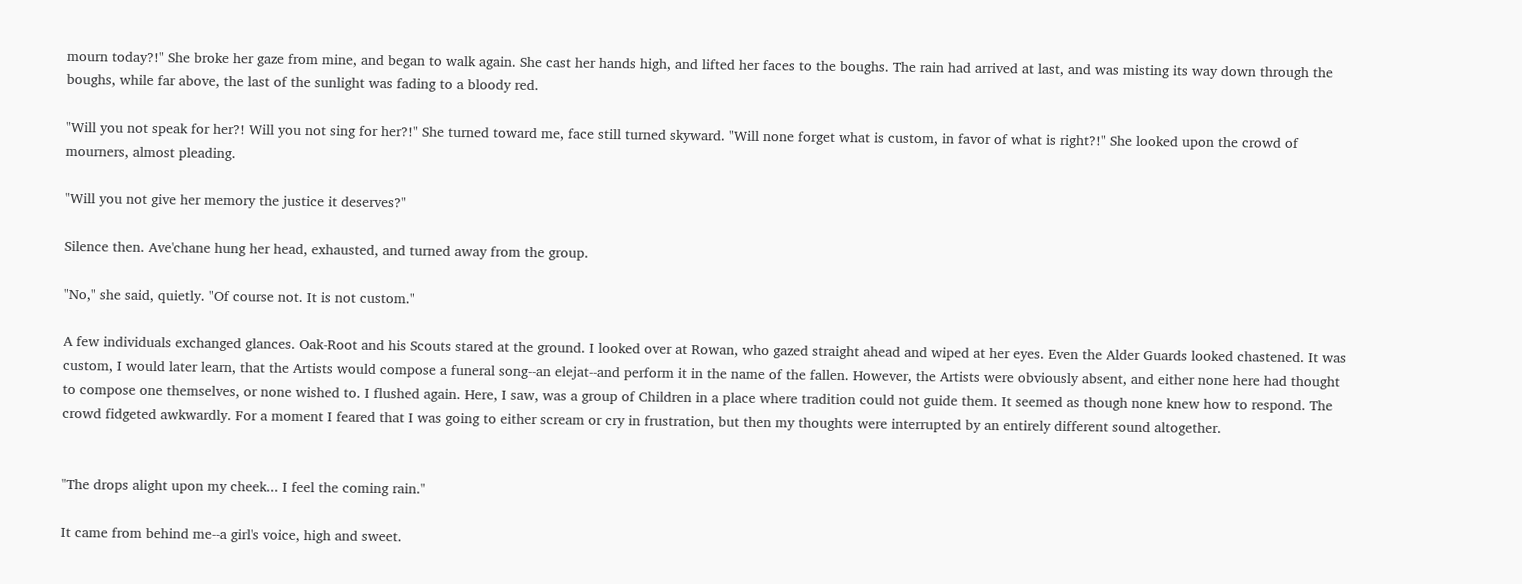mourn today?!" She broke her gaze from mine, and began to walk again. She cast her hands high, and lifted her faces to the boughs. The rain had arrived at last, and was misting its way down through the boughs, while far above, the last of the sunlight was fading to a bloody red.

"Will you not speak for her?! Will you not sing for her?!" She turned toward me, face still turned skyward. "Will none forget what is custom, in favor of what is right?!" She looked upon the crowd of mourners, almost pleading.

"Will you not give her memory the justice it deserves?"

Silence then. Ave'chane hung her head, exhausted, and turned away from the group.

"No," she said, quietly. "Of course not. It is not custom."

A few individuals exchanged glances. Oak-Root and his Scouts stared at the ground. I looked over at Rowan, who gazed straight ahead and wiped at her eyes. Even the Alder Guards looked chastened. It was custom, I would later learn, that the Artists would compose a funeral song--an elejat--and perform it in the name of the fallen. However, the Artists were obviously absent, and either none here had thought to compose one themselves, or none wished to. I flushed again. Here, I saw, was a group of Children in a place where tradition could not guide them. It seemed as though none knew how to respond. The crowd fidgeted awkwardly. For a moment I feared that I was going to either scream or cry in frustration, but then my thoughts were interrupted by an entirely different sound altogether.


"The drops alight upon my cheek... I feel the coming rain."

It came from behind me--a girl's voice, high and sweet.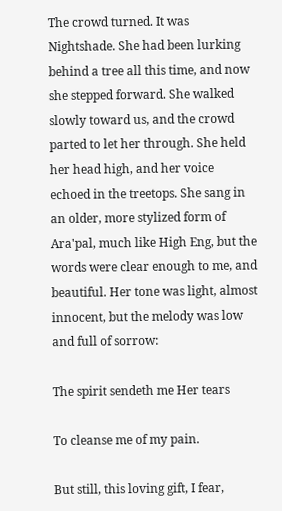The crowd turned. It was Nightshade. She had been lurking behind a tree all this time, and now she stepped forward. She walked slowly toward us, and the crowd parted to let her through. She held her head high, and her voice echoed in the treetops. She sang in an older, more stylized form of Ara'pal, much like High Eng, but the words were clear enough to me, and beautiful. Her tone was light, almost innocent, but the melody was low and full of sorrow:

The spirit sendeth me Her tears

To cleanse me of my pain.

But still, this loving gift, I fear,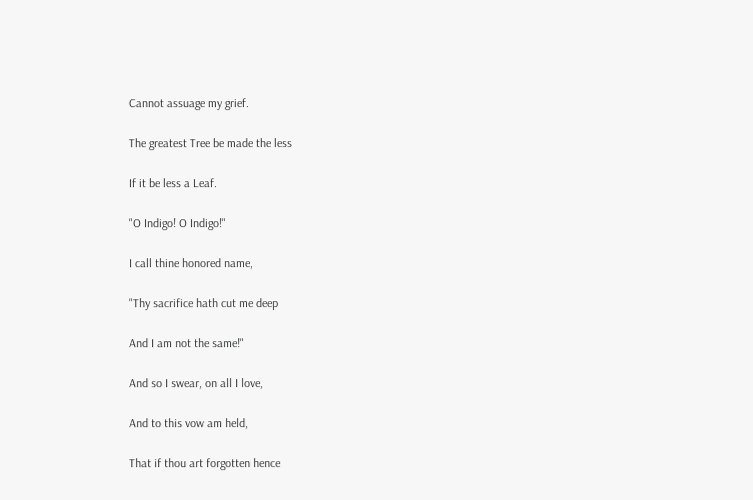Cannot assuage my grief.

The greatest Tree be made the less

If it be less a Leaf.

"O Indigo! O Indigo!"

I call thine honored name,

"Thy sacrifice hath cut me deep

And I am not the same!"

And so I swear, on all I love,

And to this vow am held,

That if thou art forgotten hence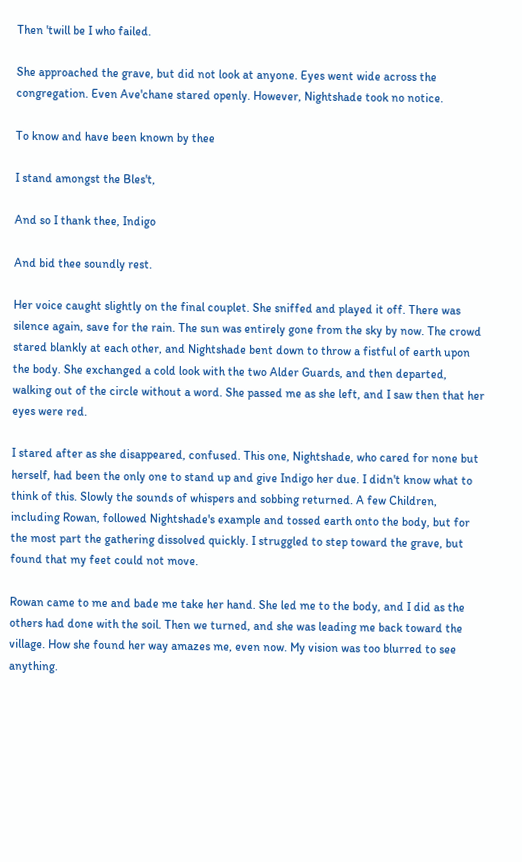Then 'twill be I who failed.

She approached the grave, but did not look at anyone. Eyes went wide across the congregation. Even Ave'chane stared openly. However, Nightshade took no notice.

To know and have been known by thee

I stand amongst the Bles't,

And so I thank thee, Indigo

And bid thee soundly rest.

Her voice caught slightly on the final couplet. She sniffed and played it off. There was silence again, save for the rain. The sun was entirely gone from the sky by now. The crowd stared blankly at each other, and Nightshade bent down to throw a fistful of earth upon the body. She exchanged a cold look with the two Alder Guards, and then departed, walking out of the circle without a word. She passed me as she left, and I saw then that her eyes were red.

I stared after as she disappeared, confused. This one, Nightshade, who cared for none but herself, had been the only one to stand up and give Indigo her due. I didn't know what to think of this. Slowly the sounds of whispers and sobbing returned. A few Children, including Rowan, followed Nightshade's example and tossed earth onto the body, but for the most part the gathering dissolved quickly. I struggled to step toward the grave, but found that my feet could not move.

Rowan came to me and bade me take her hand. She led me to the body, and I did as the others had done with the soil. Then we turned, and she was leading me back toward the village. How she found her way amazes me, even now. My vision was too blurred to see anything.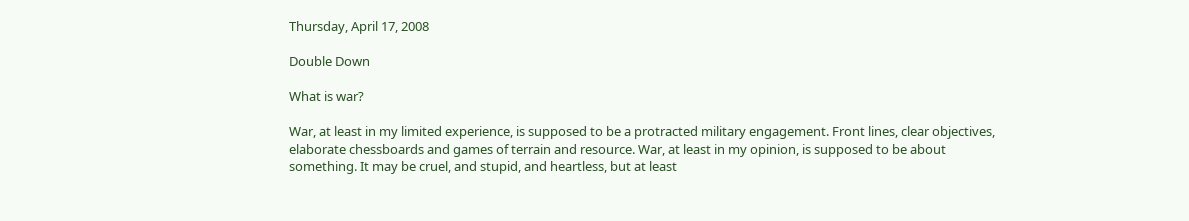Thursday, April 17, 2008

Double Down

What is war?

War, at least in my limited experience, is supposed to be a protracted military engagement. Front lines, clear objectives, elaborate chessboards and games of terrain and resource. War, at least in my opinion, is supposed to be about something. It may be cruel, and stupid, and heartless, but at least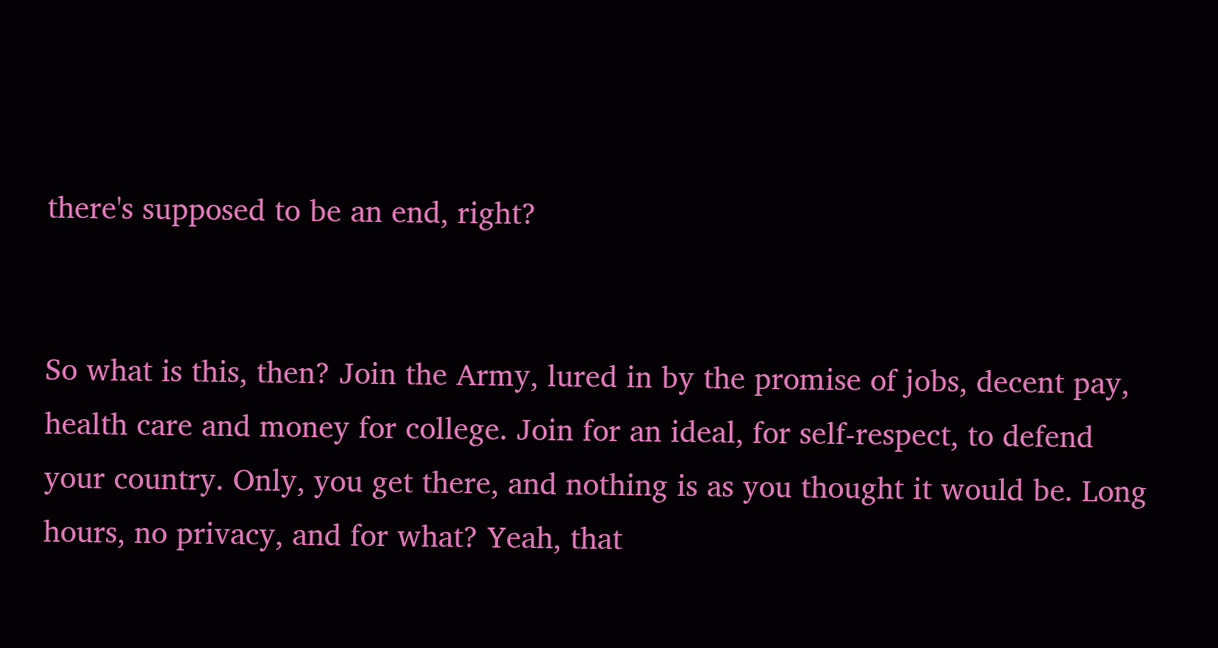there's supposed to be an end, right?


So what is this, then? Join the Army, lured in by the promise of jobs, decent pay, health care and money for college. Join for an ideal, for self-respect, to defend your country. Only, you get there, and nothing is as you thought it would be. Long hours, no privacy, and for what? Yeah, that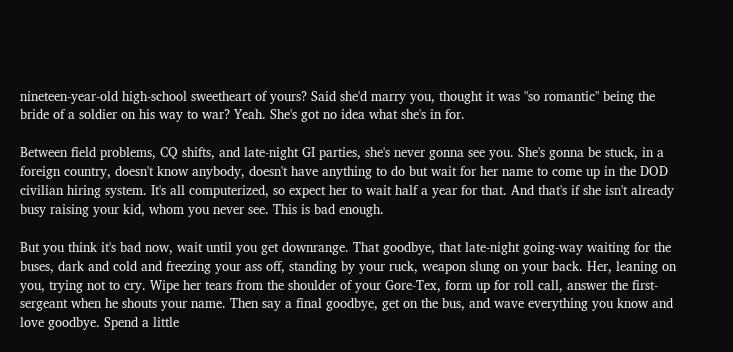nineteen-year-old high-school sweetheart of yours? Said she'd marry you, thought it was "so romantic" being the bride of a soldier on his way to war? Yeah. She's got no idea what she's in for.

Between field problems, CQ shifts, and late-night GI parties, she's never gonna see you. She's gonna be stuck, in a foreign country, doesn't know anybody, doesn't have anything to do but wait for her name to come up in the DOD civilian hiring system. It's all computerized, so expect her to wait half a year for that. And that's if she isn't already busy raising your kid, whom you never see. This is bad enough.

But you think it's bad now, wait until you get downrange. That goodbye, that late-night going-way waiting for the buses, dark and cold and freezing your ass off, standing by your ruck, weapon slung on your back. Her, leaning on you, trying not to cry. Wipe her tears from the shoulder of your Gore-Tex, form up for roll call, answer the first-sergeant when he shouts your name. Then say a final goodbye, get on the bus, and wave everything you know and love goodbye. Spend a little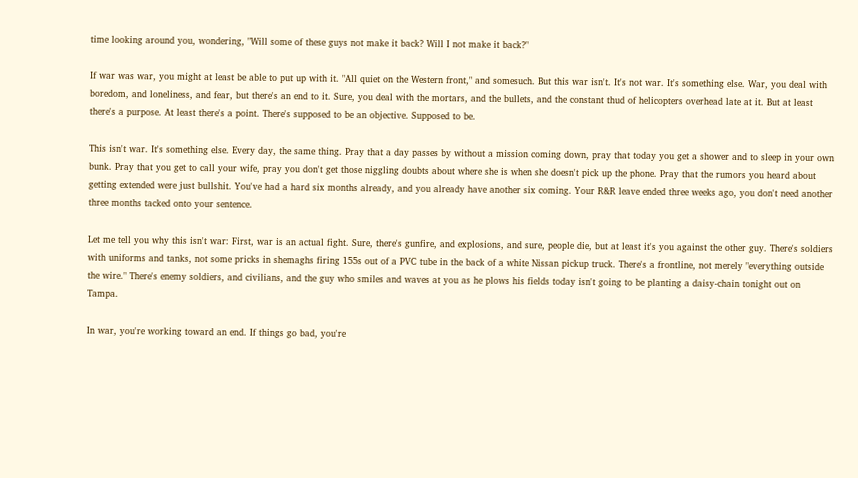time looking around you, wondering, "Will some of these guys not make it back? Will I not make it back?"

If war was war, you might at least be able to put up with it. "All quiet on the Western front," and somesuch. But this war isn't. It's not war. It's something else. War, you deal with boredom, and loneliness, and fear, but there's an end to it. Sure, you deal with the mortars, and the bullets, and the constant thud of helicopters overhead late at it. But at least there's a purpose. At least there's a point. There's supposed to be an objective. Supposed to be.

This isn't war. It's something else. Every day, the same thing. Pray that a day passes by without a mission coming down, pray that today you get a shower and to sleep in your own bunk. Pray that you get to call your wife, pray you don't get those niggling doubts about where she is when she doesn't pick up the phone. Pray that the rumors you heard about getting extended were just bullshit. You've had a hard six months already, and you already have another six coming. Your R&R leave ended three weeks ago, you don't need another three months tacked onto your sentence.

Let me tell you why this isn't war: First, war is an actual fight. Sure, there's gunfire, and explosions, and sure, people die, but at least it's you against the other guy. There's soldiers with uniforms and tanks, not some pricks in shemaghs firing 155s out of a PVC tube in the back of a white Nissan pickup truck. There's a frontline, not merely "everything outside the wire." There's enemy soldiers, and civilians, and the guy who smiles and waves at you as he plows his fields today isn't going to be planting a daisy-chain tonight out on Tampa.

In war, you're working toward an end. If things go bad, you're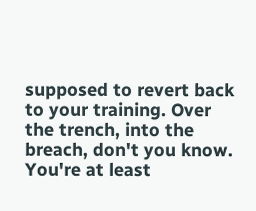supposed to revert back to your training. Over the trench, into the breach, don't you know. You're at least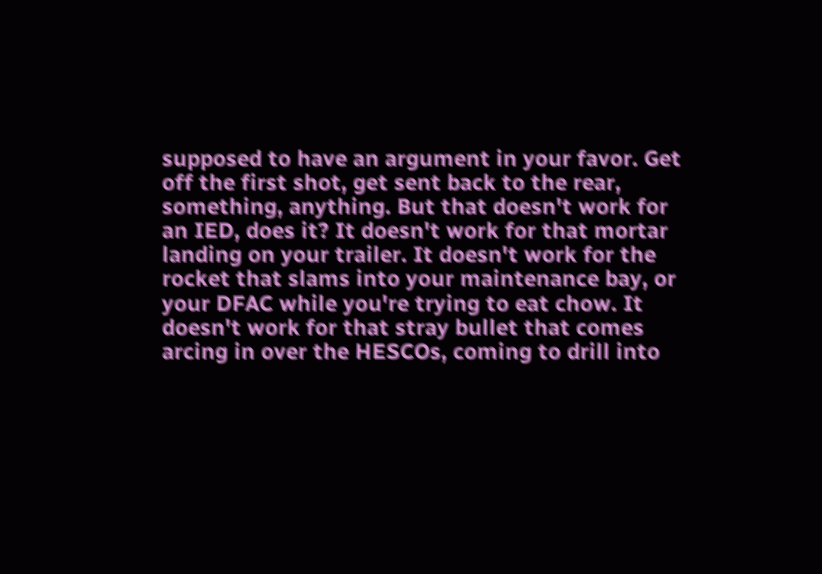supposed to have an argument in your favor. Get off the first shot, get sent back to the rear, something, anything. But that doesn't work for an IED, does it? It doesn't work for that mortar landing on your trailer. It doesn't work for the rocket that slams into your maintenance bay, or your DFAC while you're trying to eat chow. It doesn't work for that stray bullet that comes arcing in over the HESCOs, coming to drill into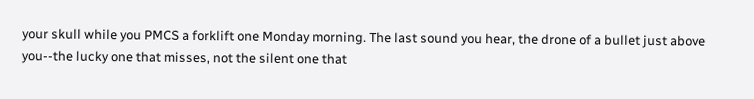your skull while you PMCS a forklift one Monday morning. The last sound you hear, the drone of a bullet just above you--the lucky one that misses, not the silent one that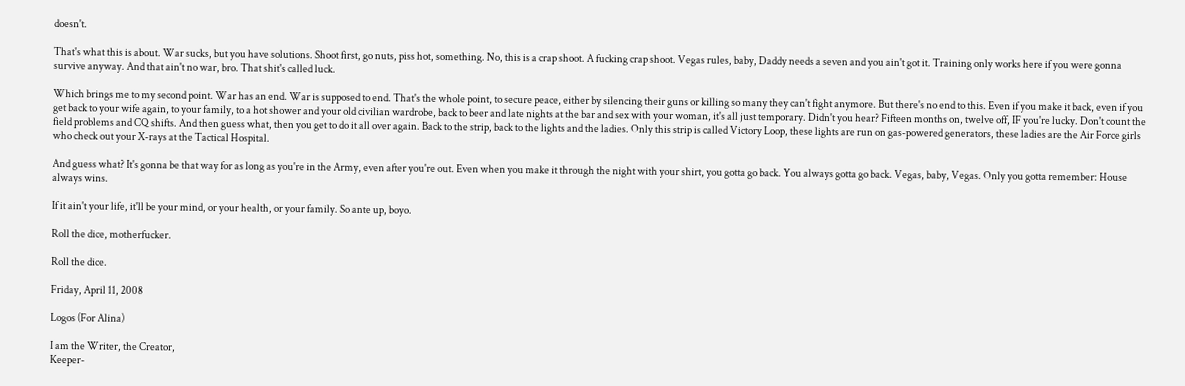doesn't.

That's what this is about. War sucks, but you have solutions. Shoot first, go nuts, piss hot, something. No, this is a crap shoot. A fucking crap shoot. Vegas rules, baby, Daddy needs a seven and you ain't got it. Training only works here if you were gonna survive anyway. And that ain't no war, bro. That shit's called luck.

Which brings me to my second point. War has an end. War is supposed to end. That's the whole point, to secure peace, either by silencing their guns or killing so many they can't fight anymore. But there's no end to this. Even if you make it back, even if you get back to your wife again, to your family, to a hot shower and your old civilian wardrobe, back to beer and late nights at the bar and sex with your woman, it's all just temporary. Didn't you hear? Fifteen months on, twelve off, IF you're lucky. Don't count the field problems and CQ shifts. And then guess what, then you get to do it all over again. Back to the strip, back to the lights and the ladies. Only this strip is called Victory Loop, these lights are run on gas-powered generators, these ladies are the Air Force girls who check out your X-rays at the Tactical Hospital.

And guess what? It's gonna be that way for as long as you're in the Army, even after you're out. Even when you make it through the night with your shirt, you gotta go back. You always gotta go back. Vegas, baby, Vegas. Only you gotta remember: House always wins.

If it ain't your life, it'll be your mind, or your health, or your family. So ante up, boyo.

Roll the dice, motherfucker.

Roll the dice.

Friday, April 11, 2008

Logos (For Alina)

I am the Writer, the Creator,
Keeper-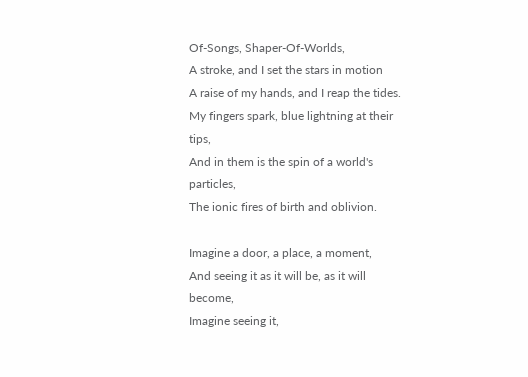Of-Songs, Shaper-Of-Worlds,
A stroke, and I set the stars in motion
A raise of my hands, and I reap the tides.
My fingers spark, blue lightning at their tips,
And in them is the spin of a world's particles,
The ionic fires of birth and oblivion.

Imagine a door, a place, a moment,
And seeing it as it will be, as it will become,
Imagine seeing it,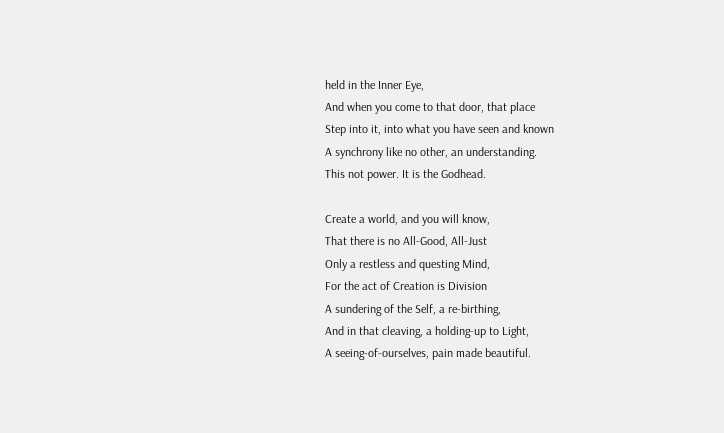held in the Inner Eye,
And when you come to that door, that place
Step into it, into what you have seen and known
A synchrony like no other, an understanding.
This not power. It is the Godhead.

Create a world, and you will know,
That there is no All-Good, All-Just
Only a restless and questing Mind,
For the act of Creation is Division
A sundering of the Self, a re-birthing,
And in that cleaving, a holding-up to Light,
A seeing-of-ourselves, pain made beautiful.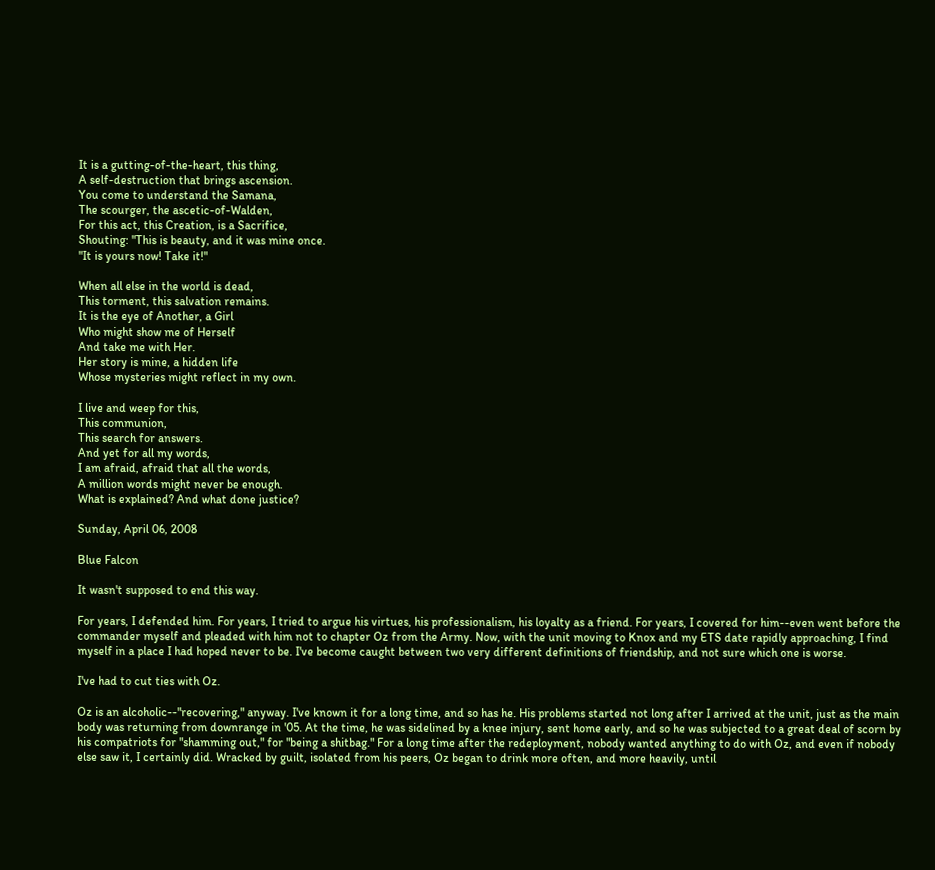It is a gutting-of-the-heart, this thing,
A self-destruction that brings ascension.
You come to understand the Samana,
The scourger, the ascetic-of-Walden,
For this act, this Creation, is a Sacrifice,
Shouting: "This is beauty, and it was mine once.
"It is yours now! Take it!"

When all else in the world is dead,
This torment, this salvation remains.
It is the eye of Another, a Girl
Who might show me of Herself
And take me with Her.
Her story is mine, a hidden life
Whose mysteries might reflect in my own.

I live and weep for this,
This communion,
This search for answers.
And yet for all my words,
I am afraid, afraid that all the words,
A million words might never be enough.
What is explained? And what done justice?

Sunday, April 06, 2008

Blue Falcon

It wasn't supposed to end this way.

For years, I defended him. For years, I tried to argue his virtues, his professionalism, his loyalty as a friend. For years, I covered for him--even went before the commander myself and pleaded with him not to chapter Oz from the Army. Now, with the unit moving to Knox and my ETS date rapidly approaching, I find myself in a place I had hoped never to be. I've become caught between two very different definitions of friendship, and not sure which one is worse.

I've had to cut ties with Oz.

Oz is an alcoholic--"recovering," anyway. I've known it for a long time, and so has he. His problems started not long after I arrived at the unit, just as the main body was returning from downrange in '05. At the time, he was sidelined by a knee injury, sent home early, and so he was subjected to a great deal of scorn by his compatriots for "shamming out," for "being a shitbag." For a long time after the redeployment, nobody wanted anything to do with Oz, and even if nobody else saw it, I certainly did. Wracked by guilt, isolated from his peers, Oz began to drink more often, and more heavily, until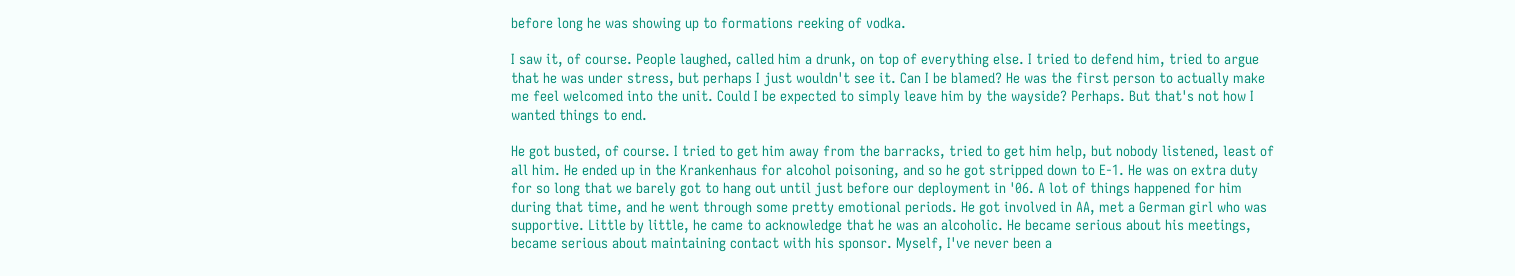before long he was showing up to formations reeking of vodka.

I saw it, of course. People laughed, called him a drunk, on top of everything else. I tried to defend him, tried to argue that he was under stress, but perhaps I just wouldn't see it. Can I be blamed? He was the first person to actually make me feel welcomed into the unit. Could I be expected to simply leave him by the wayside? Perhaps. But that's not how I wanted things to end.

He got busted, of course. I tried to get him away from the barracks, tried to get him help, but nobody listened, least of all him. He ended up in the Krankenhaus for alcohol poisoning, and so he got stripped down to E-1. He was on extra duty for so long that we barely got to hang out until just before our deployment in '06. A lot of things happened for him during that time, and he went through some pretty emotional periods. He got involved in AA, met a German girl who was supportive. Little by little, he came to acknowledge that he was an alcoholic. He became serious about his meetings, became serious about maintaining contact with his sponsor. Myself, I've never been a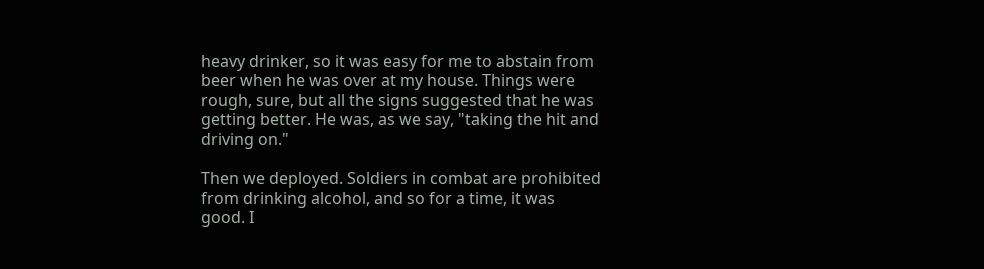heavy drinker, so it was easy for me to abstain from beer when he was over at my house. Things were rough, sure, but all the signs suggested that he was getting better. He was, as we say, "taking the hit and driving on."

Then we deployed. Soldiers in combat are prohibited from drinking alcohol, and so for a time, it was good. I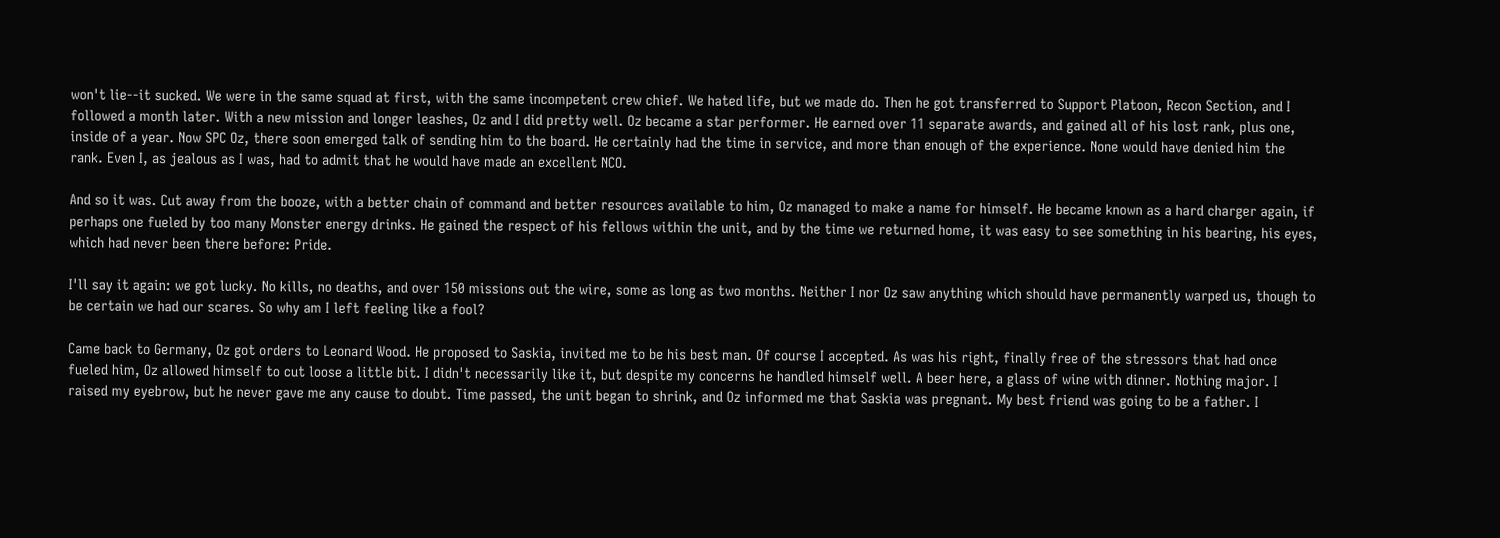won't lie--it sucked. We were in the same squad at first, with the same incompetent crew chief. We hated life, but we made do. Then he got transferred to Support Platoon, Recon Section, and I followed a month later. With a new mission and longer leashes, Oz and I did pretty well. Oz became a star performer. He earned over 11 separate awards, and gained all of his lost rank, plus one, inside of a year. Now SPC Oz, there soon emerged talk of sending him to the board. He certainly had the time in service, and more than enough of the experience. None would have denied him the rank. Even I, as jealous as I was, had to admit that he would have made an excellent NCO.

And so it was. Cut away from the booze, with a better chain of command and better resources available to him, Oz managed to make a name for himself. He became known as a hard charger again, if perhaps one fueled by too many Monster energy drinks. He gained the respect of his fellows within the unit, and by the time we returned home, it was easy to see something in his bearing, his eyes, which had never been there before: Pride.

I'll say it again: we got lucky. No kills, no deaths, and over 150 missions out the wire, some as long as two months. Neither I nor Oz saw anything which should have permanently warped us, though to be certain we had our scares. So why am I left feeling like a fool?

Came back to Germany, Oz got orders to Leonard Wood. He proposed to Saskia, invited me to be his best man. Of course I accepted. As was his right, finally free of the stressors that had once fueled him, Oz allowed himself to cut loose a little bit. I didn't necessarily like it, but despite my concerns he handled himself well. A beer here, a glass of wine with dinner. Nothing major. I raised my eyebrow, but he never gave me any cause to doubt. Time passed, the unit began to shrink, and Oz informed me that Saskia was pregnant. My best friend was going to be a father. I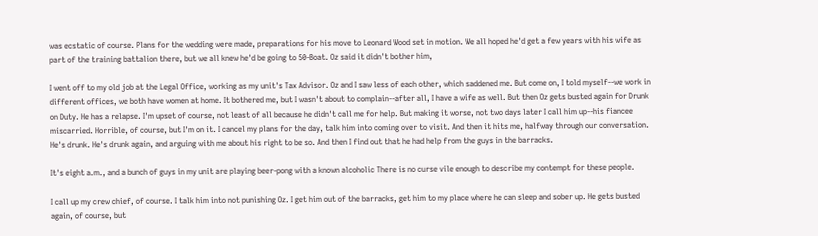was ecstatic of course. Plans for the wedding were made, preparations for his move to Leonard Wood set in motion. We all hoped he'd get a few years with his wife as part of the training battalion there, but we all knew he'd be going to 50-Boat. Oz said it didn't bother him,

I went off to my old job at the Legal Office, working as my unit's Tax Advisor. Oz and I saw less of each other, which saddened me. But come on, I told myself--we work in different offices, we both have women at home. It bothered me, but I wasn't about to complain--after all, I have a wife as well. But then Oz gets busted again for Drunk on Duty. He has a relapse. I'm upset of course, not least of all because he didn't call me for help. But making it worse, not two days later I call him up--his fiancee miscarried. Horrible, of course, but I'm on it. I cancel my plans for the day, talk him into coming over to visit. And then it hits me, halfway through our conversation. He's drunk. He's drunk again, and arguing with me about his right to be so. And then I find out that he had help from the guys in the barracks.

It's eight a.m., and a bunch of guys in my unit are playing beer-pong with a known alcoholic There is no curse vile enough to describe my contempt for these people.

I call up my crew chief, of course. I talk him into not punishing Oz. I get him out of the barracks, get him to my place where he can sleep and sober up. He gets busted again, of course, but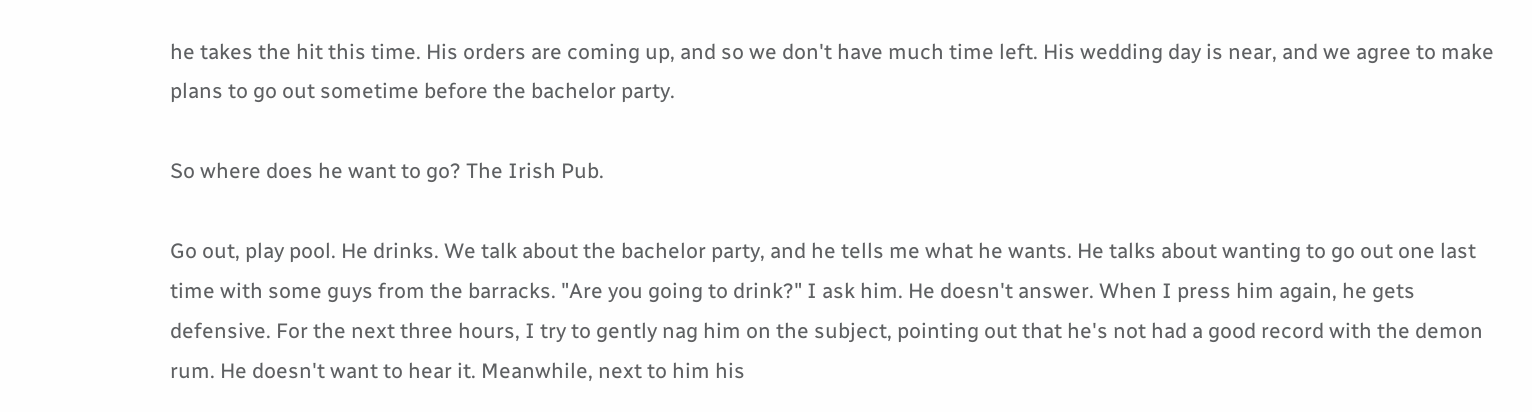he takes the hit this time. His orders are coming up, and so we don't have much time left. His wedding day is near, and we agree to make plans to go out sometime before the bachelor party.

So where does he want to go? The Irish Pub.

Go out, play pool. He drinks. We talk about the bachelor party, and he tells me what he wants. He talks about wanting to go out one last time with some guys from the barracks. "Are you going to drink?" I ask him. He doesn't answer. When I press him again, he gets defensive. For the next three hours, I try to gently nag him on the subject, pointing out that he's not had a good record with the demon rum. He doesn't want to hear it. Meanwhile, next to him his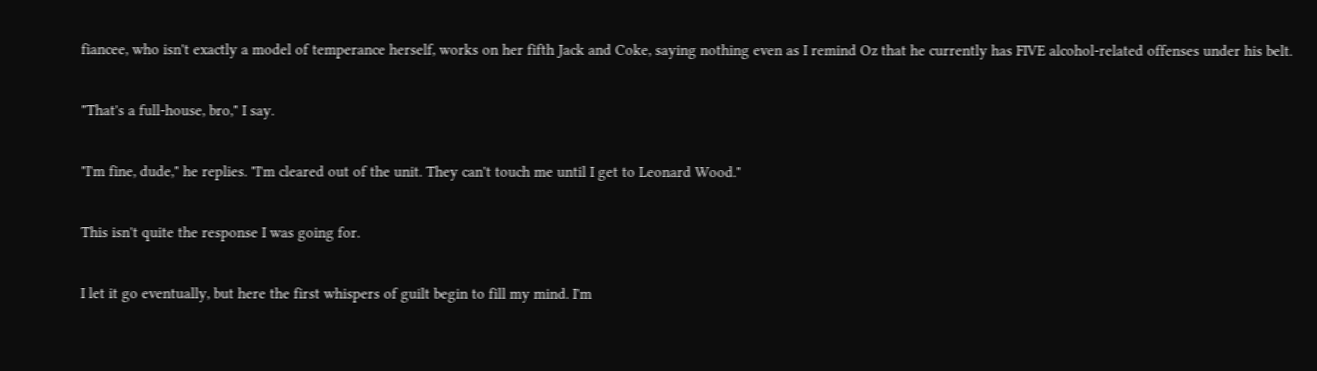fiancee, who isn't exactly a model of temperance herself, works on her fifth Jack and Coke, saying nothing even as I remind Oz that he currently has FIVE alcohol-related offenses under his belt.

"That's a full-house, bro," I say.

"I'm fine, dude," he replies. "I'm cleared out of the unit. They can't touch me until I get to Leonard Wood."

This isn't quite the response I was going for.

I let it go eventually, but here the first whispers of guilt begin to fill my mind. I'm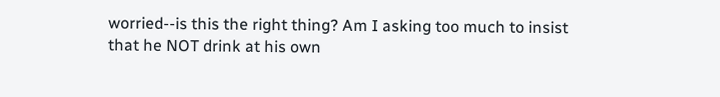worried--is this the right thing? Am I asking too much to insist that he NOT drink at his own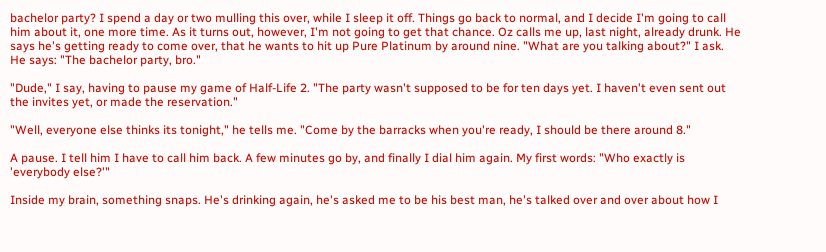bachelor party? I spend a day or two mulling this over, while I sleep it off. Things go back to normal, and I decide I'm going to call him about it, one more time. As it turns out, however, I'm not going to get that chance. Oz calls me up, last night, already drunk. He says he's getting ready to come over, that he wants to hit up Pure Platinum by around nine. "What are you talking about?" I ask. He says: "The bachelor party, bro."

"Dude," I say, having to pause my game of Half-Life 2. "The party wasn't supposed to be for ten days yet. I haven't even sent out the invites yet, or made the reservation."

"Well, everyone else thinks its tonight," he tells me. "Come by the barracks when you're ready, I should be there around 8."

A pause. I tell him I have to call him back. A few minutes go by, and finally I dial him again. My first words: "Who exactly is 'everybody else?'"

Inside my brain, something snaps. He's drinking again, he's asked me to be his best man, he's talked over and over about how I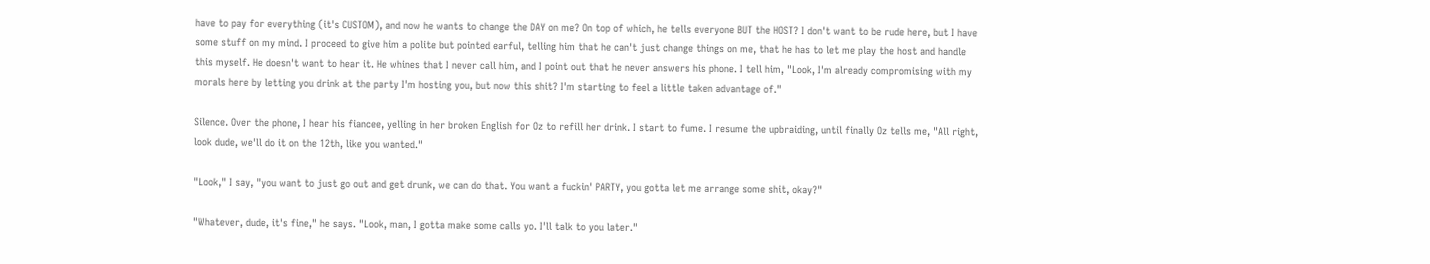have to pay for everything (it's CUSTOM), and now he wants to change the DAY on me? On top of which, he tells everyone BUT the HOST? I don't want to be rude here, but I have some stuff on my mind. I proceed to give him a polite but pointed earful, telling him that he can't just change things on me, that he has to let me play the host and handle this myself. He doesn't want to hear it. He whines that I never call him, and I point out that he never answers his phone. I tell him, "Look, I'm already compromising with my morals here by letting you drink at the party I'm hosting you, but now this shit? I'm starting to feel a little taken advantage of."

Silence. Over the phone, I hear his fiancee, yelling in her broken English for Oz to refill her drink. I start to fume. I resume the upbraiding, until finally Oz tells me, "All right, look dude, we'll do it on the 12th, like you wanted."

"Look," I say, "you want to just go out and get drunk, we can do that. You want a fuckin' PARTY, you gotta let me arrange some shit, okay?"

"Whatever, dude, it's fine," he says. "Look, man, I gotta make some calls yo. I'll talk to you later."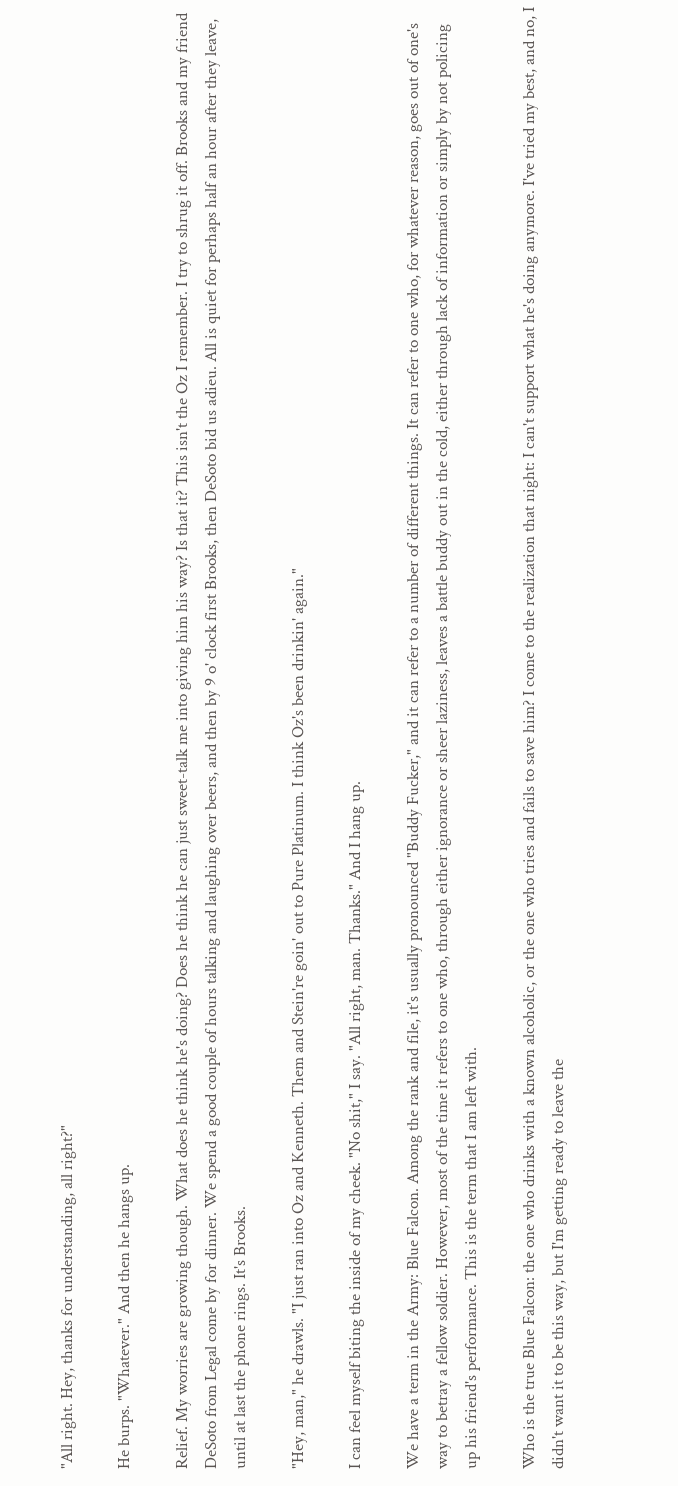"All right. Hey, thanks for understanding, all right?"

He burps. "Whatever." And then he hangs up.

Relief. My worries are growing though. What does he think he's doing? Does he think he can just sweet-talk me into giving him his way? Is that it? This isn't the Oz I remember. I try to shrug it off. Brooks and my friend DeSoto from Legal come by for dinner. We spend a good couple of hours talking and laughing over beers, and then by 9 o' clock first Brooks, then DeSoto bid us adieu. All is quiet for perhaps half an hour after they leave, until at last the phone rings. It's Brooks.

"Hey, man," he drawls. "I just ran into Oz and Kenneth. Them and Stein're goin' out to Pure Platinum. I think Oz's been drinkin' again."

I can feel myself biting the inside of my cheek. "No shit," I say. "All right, man. Thanks." And I hang up.

We have a term in the Army: Blue Falcon. Among the rank and file, it's usually pronounced "Buddy Fucker," and it can refer to a number of different things. It can refer to one who, for whatever reason, goes out of one's way to betray a fellow soldier. However, most of the time it refers to one who, through either ignorance or sheer laziness, leaves a battle buddy out in the cold, either through lack of information or simply by not policing up his friend's performance. This is the term that I am left with.

Who is the true Blue Falcon: the one who drinks with a known alcoholic, or the one who tries and fails to save him? I come to the realization that night: I can't support what he's doing anymore. I've tried my best, and no, I didn't want it to be this way, but I'm getting ready to leave the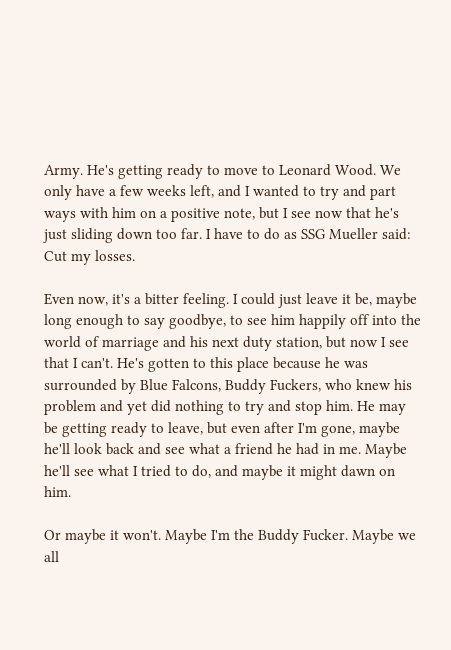Army. He's getting ready to move to Leonard Wood. We only have a few weeks left, and I wanted to try and part ways with him on a positive note, but I see now that he's just sliding down too far. I have to do as SSG Mueller said: Cut my losses.

Even now, it's a bitter feeling. I could just leave it be, maybe long enough to say goodbye, to see him happily off into the world of marriage and his next duty station, but now I see that I can't. He's gotten to this place because he was surrounded by Blue Falcons, Buddy Fuckers, who knew his problem and yet did nothing to try and stop him. He may be getting ready to leave, but even after I'm gone, maybe he'll look back and see what a friend he had in me. Maybe he'll see what I tried to do, and maybe it might dawn on him.

Or maybe it won't. Maybe I'm the Buddy Fucker. Maybe we all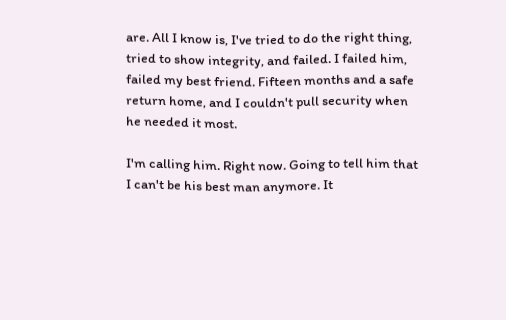are. All I know is, I've tried to do the right thing, tried to show integrity, and failed. I failed him, failed my best friend. Fifteen months and a safe return home, and I couldn't pull security when he needed it most.

I'm calling him. Right now. Going to tell him that I can't be his best man anymore. It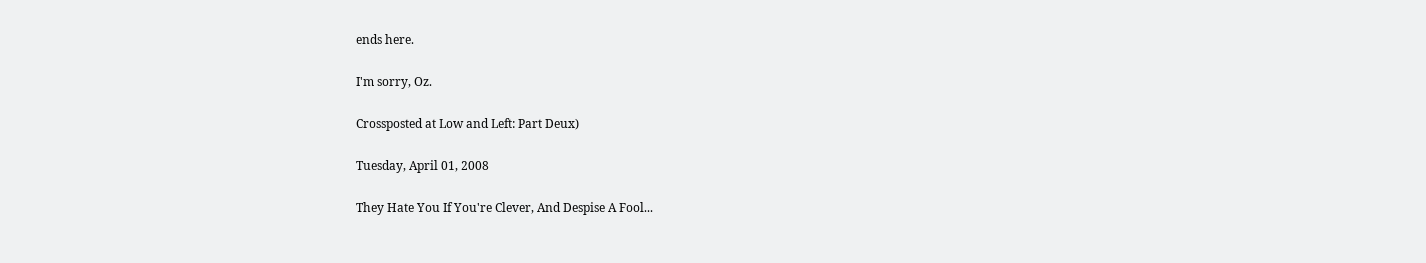ends here.

I'm sorry, Oz.

Crossposted at Low and Left: Part Deux)

Tuesday, April 01, 2008

They Hate You If You're Clever, And Despise A Fool...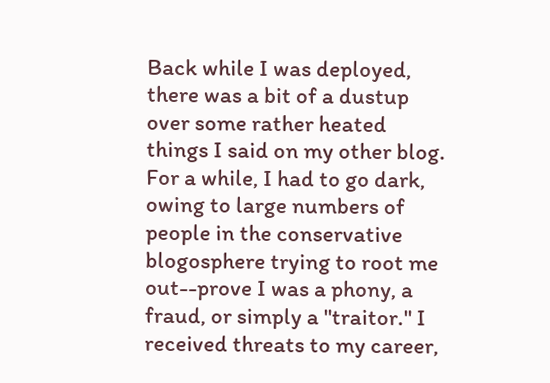Back while I was deployed, there was a bit of a dustup over some rather heated things I said on my other blog. For a while, I had to go dark, owing to large numbers of people in the conservative blogosphere trying to root me out--prove I was a phony, a fraud, or simply a "traitor." I received threats to my career,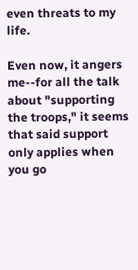even threats to my life.

Even now, it angers me--for all the talk about "supporting the troops," it seems that said support only applies when you go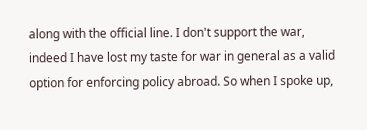along with the official line. I don't support the war, indeed I have lost my taste for war in general as a valid option for enforcing policy abroad. So when I spoke up,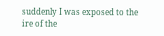suddenly I was exposed to the ire of the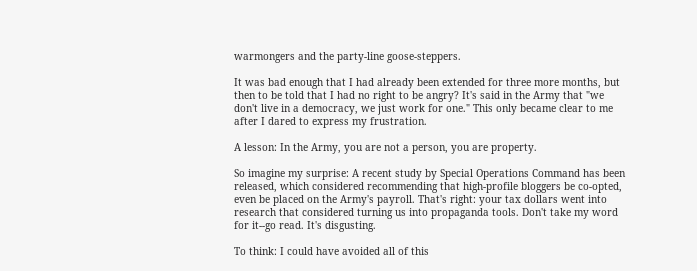warmongers and the party-line goose-steppers.

It was bad enough that I had already been extended for three more months, but then to be told that I had no right to be angry? It's said in the Army that "we don't live in a democracy, we just work for one." This only became clear to me after I dared to express my frustration.

A lesson: In the Army, you are not a person, you are property.

So imagine my surprise: A recent study by Special Operations Command has been released, which considered recommending that high-profile bloggers be co-opted, even be placed on the Army's payroll. That's right: your tax dollars went into research that considered turning us into propaganda tools. Don't take my word for it--go read. It's disgusting.

To think: I could have avoided all of this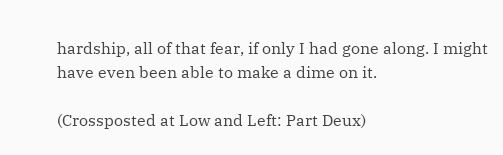hardship, all of that fear, if only I had gone along. I might have even been able to make a dime on it.

(Crossposted at Low and Left: Part Deux)